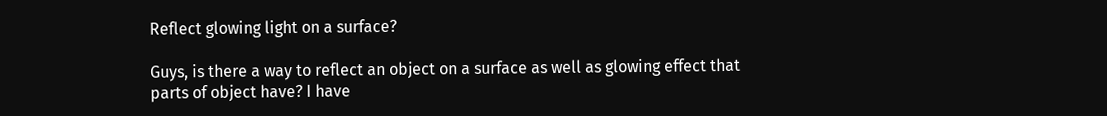Reflect glowing light on a surface?

Guys, is there a way to reflect an object on a surface as well as glowing effect that parts of object have? I have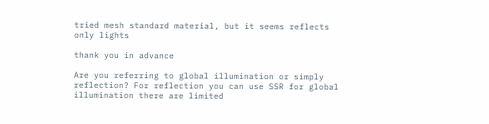tried mesh standard material, but it seems reflects only lights

thank you in advance

Are you referring to global illumination or simply reflection? For reflection you can use SSR for global illumination there are limited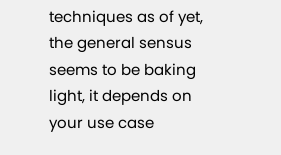techniques as of yet, the general sensus seems to be baking light, it depends on your use case